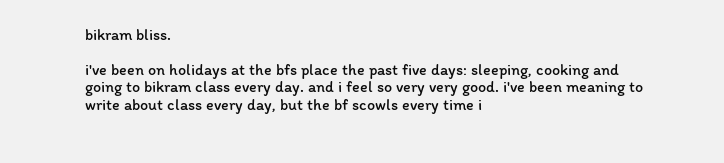bikram bliss.

i've been on holidays at the bfs place the past five days: sleeping, cooking and going to bikram class every day. and i feel so very very good. i've been meaning to write about class every day, but the bf scowls every time i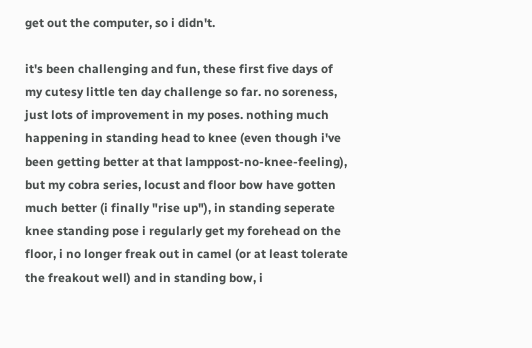get out the computer, so i didn't.

it's been challenging and fun, these first five days of my cutesy little ten day challenge so far. no soreness, just lots of improvement in my poses. nothing much happening in standing head to knee (even though i've been getting better at that lamppost-no-knee-feeling), but my cobra series, locust and floor bow have gotten much better (i finally "rise up"), in standing seperate knee standing pose i regularly get my forehead on the floor, i no longer freak out in camel (or at least tolerate the freakout well) and in standing bow, i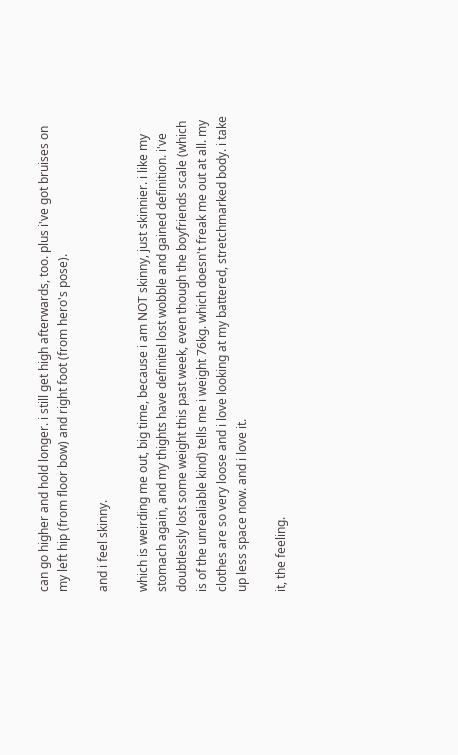can go higher and hold longer. i still get high afterwards, too. plus i've got bruises on my left hip (from floor bow) and right foot (from hero's pose).

and i feel skinny.

which is weirding me out, big time, because i am NOT skinny, just skinnier. i like my stomach again, and my thights have definitel lost wobble and gained definition. i've doubtlessly lost some weight this past week, even though the boyfriends scale (which is of the unrealiable kind) tells me i weight 76kg. which doesn't freak me out at all. my clothes are so very loose and i love looking at my battered, stretchmarked body. i take up less space now. and i love it.

it, the feeling.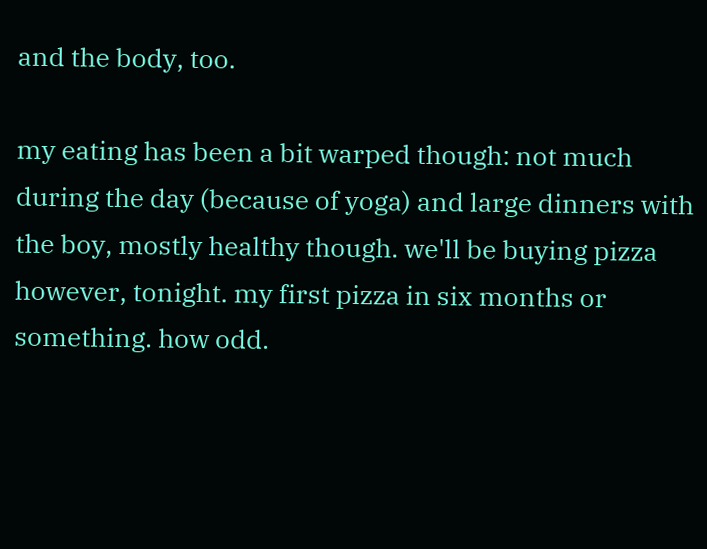and the body, too.

my eating has been a bit warped though: not much during the day (because of yoga) and large dinners with the boy, mostly healthy though. we'll be buying pizza however, tonight. my first pizza in six months or something. how odd.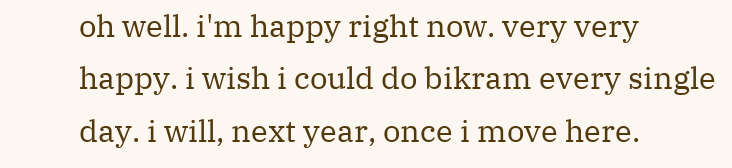oh well. i'm happy right now. very very happy. i wish i could do bikram every single day. i will, next year, once i move here.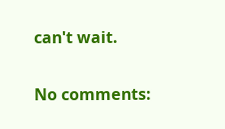can't wait.

No comments: